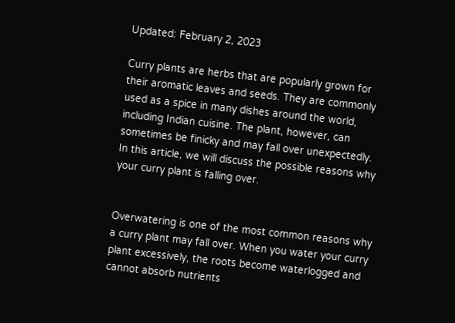Updated: February 2, 2023

Curry plants are herbs that are popularly grown for their aromatic leaves and seeds. They are commonly used as a spice in many dishes around the world, including Indian cuisine. The plant, however, can sometimes be finicky and may fall over unexpectedly. In this article, we will discuss the possible reasons why your curry plant is falling over.


Overwatering is one of the most common reasons why a curry plant may fall over. When you water your curry plant excessively, the roots become waterlogged and cannot absorb nutrients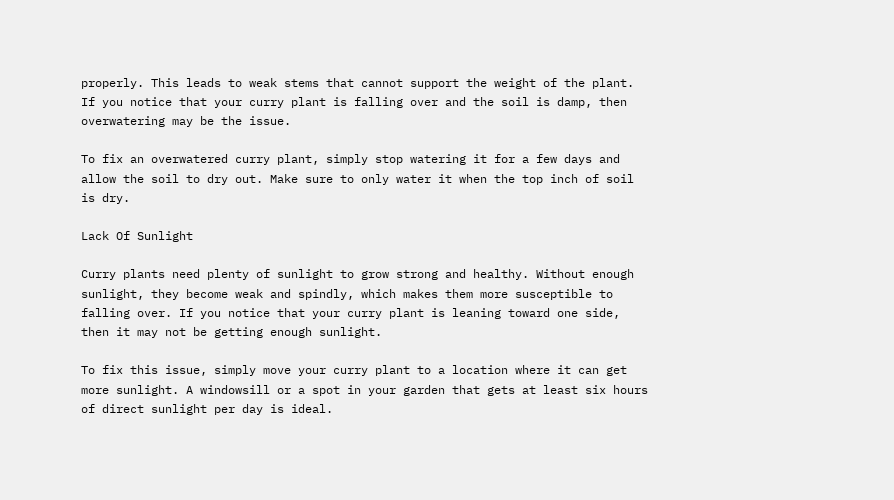properly. This leads to weak stems that cannot support the weight of the plant. If you notice that your curry plant is falling over and the soil is damp, then overwatering may be the issue.

To fix an overwatered curry plant, simply stop watering it for a few days and allow the soil to dry out. Make sure to only water it when the top inch of soil is dry.

Lack Of Sunlight

Curry plants need plenty of sunlight to grow strong and healthy. Without enough sunlight, they become weak and spindly, which makes them more susceptible to falling over. If you notice that your curry plant is leaning toward one side, then it may not be getting enough sunlight.

To fix this issue, simply move your curry plant to a location where it can get more sunlight. A windowsill or a spot in your garden that gets at least six hours of direct sunlight per day is ideal.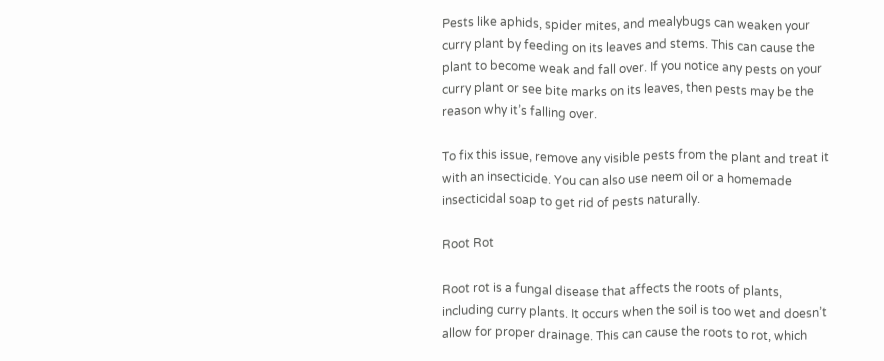Pests like aphids, spider mites, and mealybugs can weaken your curry plant by feeding on its leaves and stems. This can cause the plant to become weak and fall over. If you notice any pests on your curry plant or see bite marks on its leaves, then pests may be the reason why it’s falling over.

To fix this issue, remove any visible pests from the plant and treat it with an insecticide. You can also use neem oil or a homemade insecticidal soap to get rid of pests naturally.

Root Rot

Root rot is a fungal disease that affects the roots of plants, including curry plants. It occurs when the soil is too wet and doesn’t allow for proper drainage. This can cause the roots to rot, which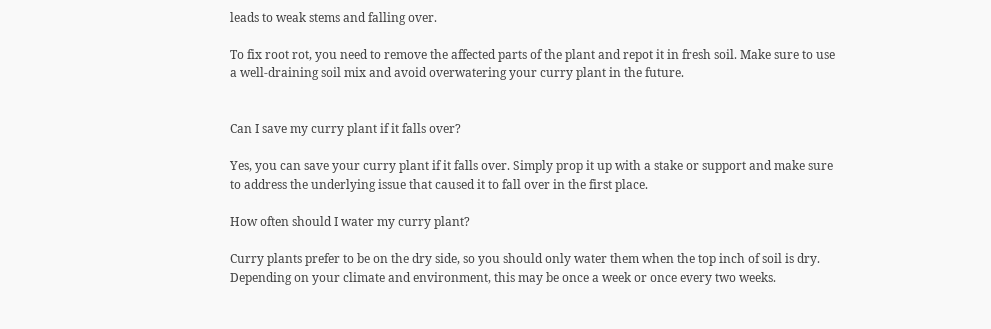leads to weak stems and falling over.

To fix root rot, you need to remove the affected parts of the plant and repot it in fresh soil. Make sure to use a well-draining soil mix and avoid overwatering your curry plant in the future.


Can I save my curry plant if it falls over?

Yes, you can save your curry plant if it falls over. Simply prop it up with a stake or support and make sure to address the underlying issue that caused it to fall over in the first place.

How often should I water my curry plant?

Curry plants prefer to be on the dry side, so you should only water them when the top inch of soil is dry. Depending on your climate and environment, this may be once a week or once every two weeks.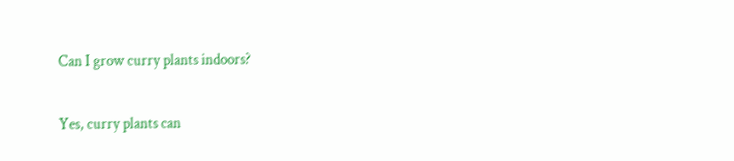Can I grow curry plants indoors?

Yes, curry plants can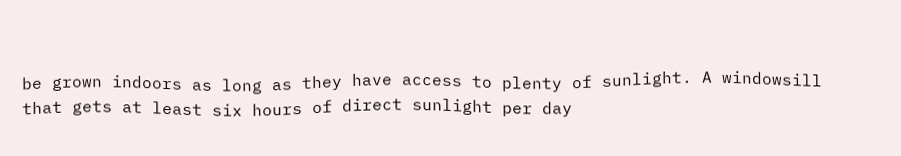be grown indoors as long as they have access to plenty of sunlight. A windowsill that gets at least six hours of direct sunlight per day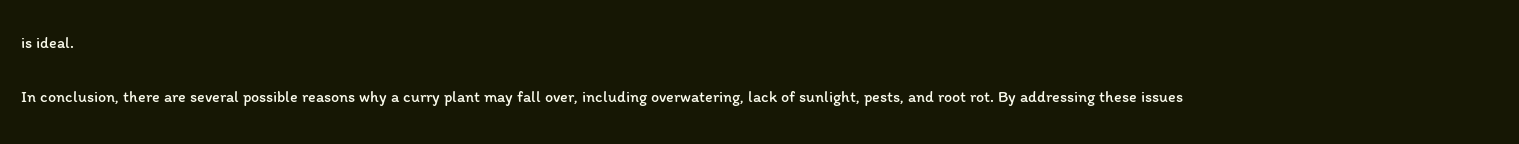is ideal.

In conclusion, there are several possible reasons why a curry plant may fall over, including overwatering, lack of sunlight, pests, and root rot. By addressing these issues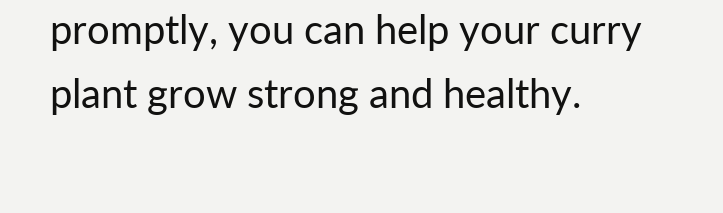promptly, you can help your curry plant grow strong and healthy.